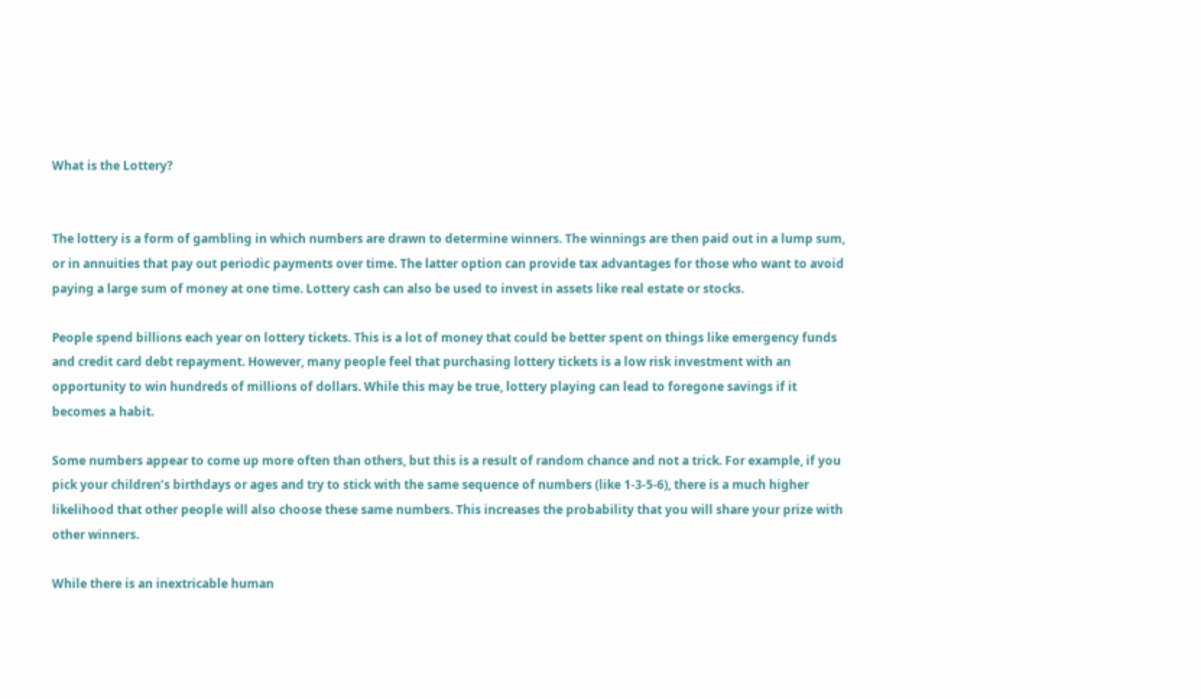What is the Lottery?


The lottery is a form of gambling in which numbers are drawn to determine winners. The winnings are then paid out in a lump sum, or in annuities that pay out periodic payments over time. The latter option can provide tax advantages for those who want to avoid paying a large sum of money at one time. Lottery cash can also be used to invest in assets like real estate or stocks.

People spend billions each year on lottery tickets. This is a lot of money that could be better spent on things like emergency funds and credit card debt repayment. However, many people feel that purchasing lottery tickets is a low risk investment with an opportunity to win hundreds of millions of dollars. While this may be true, lottery playing can lead to foregone savings if it becomes a habit.

Some numbers appear to come up more often than others, but this is a result of random chance and not a trick. For example, if you pick your children’s birthdays or ages and try to stick with the same sequence of numbers (like 1-3-5-6), there is a much higher likelihood that other people will also choose these same numbers. This increases the probability that you will share your prize with other winners.

While there is an inextricable human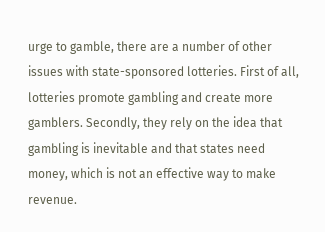urge to gamble, there are a number of other issues with state-sponsored lotteries. First of all, lotteries promote gambling and create more gamblers. Secondly, they rely on the idea that gambling is inevitable and that states need money, which is not an effective way to make revenue.